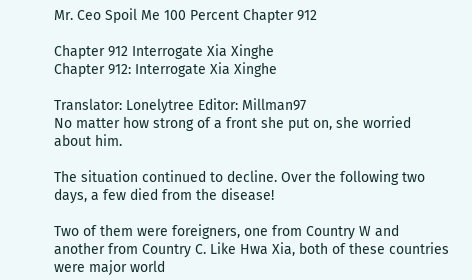Mr. Ceo Spoil Me 100 Percent Chapter 912

Chapter 912 Interrogate Xia Xinghe
Chapter 912: Interrogate Xia Xinghe

Translator: Lonelytree Editor: Millman97
No matter how strong of a front she put on, she worried about him.

The situation continued to decline. Over the following two days, a few died from the disease!

Two of them were foreigners, one from Country W and another from Country C. Like Hwa Xia, both of these countries were major world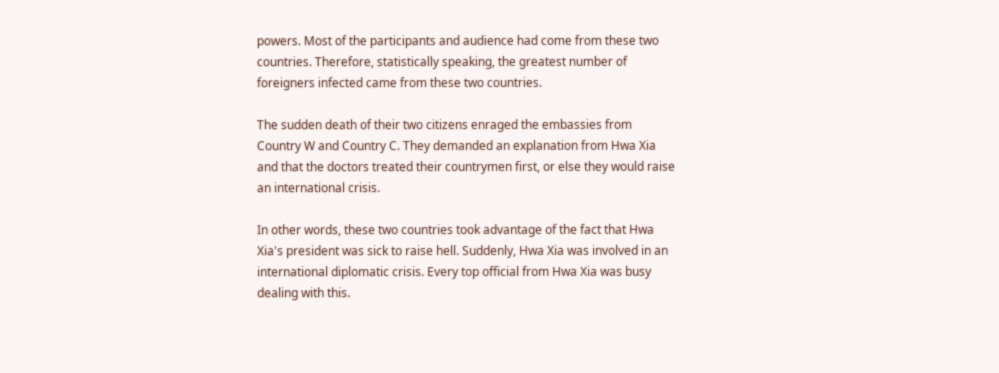powers. Most of the participants and audience had come from these two countries. Therefore, statistically speaking, the greatest number of foreigners infected came from these two countries.

The sudden death of their two citizens enraged the embassies from Country W and Country C. They demanded an explanation from Hwa Xia and that the doctors treated their countrymen first, or else they would raise an international crisis.

In other words, these two countries took advantage of the fact that Hwa Xia's president was sick to raise hell. Suddenly, Hwa Xia was involved in an international diplomatic crisis. Every top official from Hwa Xia was busy dealing with this.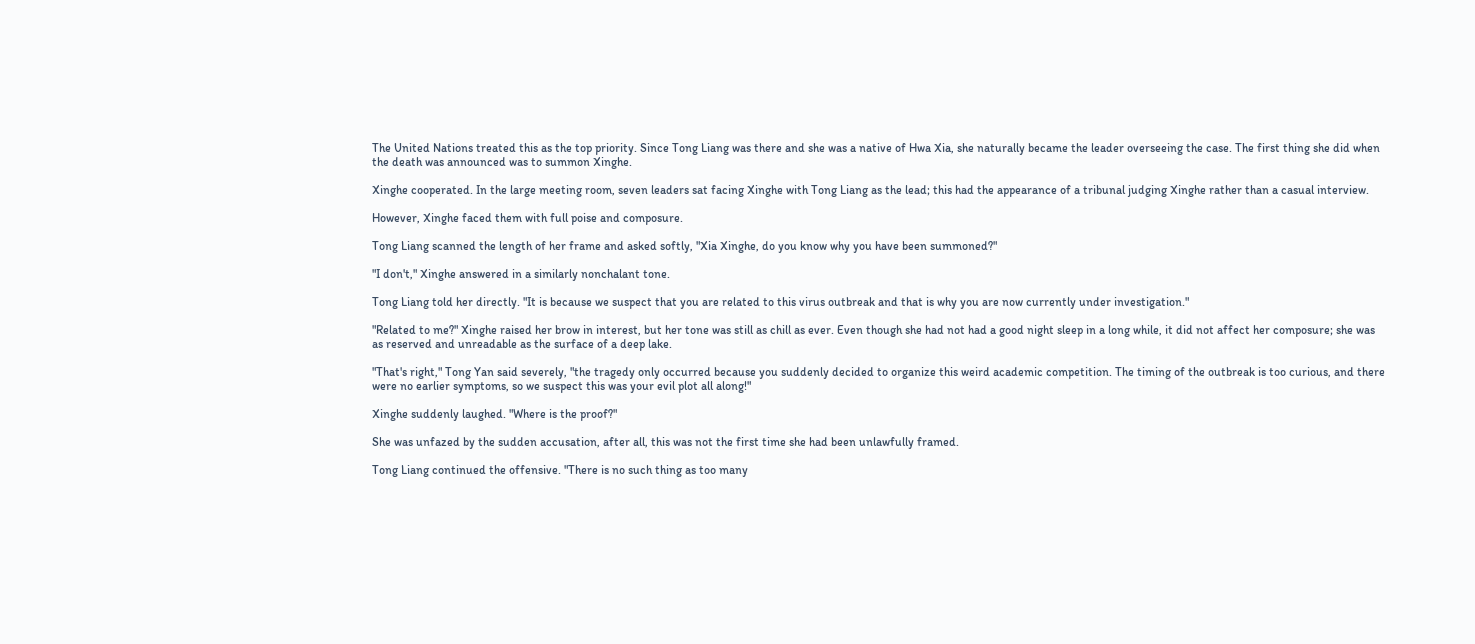The United Nations treated this as the top priority. Since Tong Liang was there and she was a native of Hwa Xia, she naturally became the leader overseeing the case. The first thing she did when the death was announced was to summon Xinghe.

Xinghe cooperated. In the large meeting room, seven leaders sat facing Xinghe with Tong Liang as the lead; this had the appearance of a tribunal judging Xinghe rather than a casual interview.

However, Xinghe faced them with full poise and composure.

Tong Liang scanned the length of her frame and asked softly, "Xia Xinghe, do you know why you have been summoned?"

"I don't," Xinghe answered in a similarly nonchalant tone.

Tong Liang told her directly. "It is because we suspect that you are related to this virus outbreak and that is why you are now currently under investigation."

"Related to me?" Xinghe raised her brow in interest, but her tone was still as chill as ever. Even though she had not had a good night sleep in a long while, it did not affect her composure; she was as reserved and unreadable as the surface of a deep lake.

"That's right," Tong Yan said severely, "the tragedy only occurred because you suddenly decided to organize this weird academic competition. The timing of the outbreak is too curious, and there were no earlier symptoms, so we suspect this was your evil plot all along!"

Xinghe suddenly laughed. "Where is the proof?"

She was unfazed by the sudden accusation, after all, this was not the first time she had been unlawfully framed.

Tong Liang continued the offensive. "There is no such thing as too many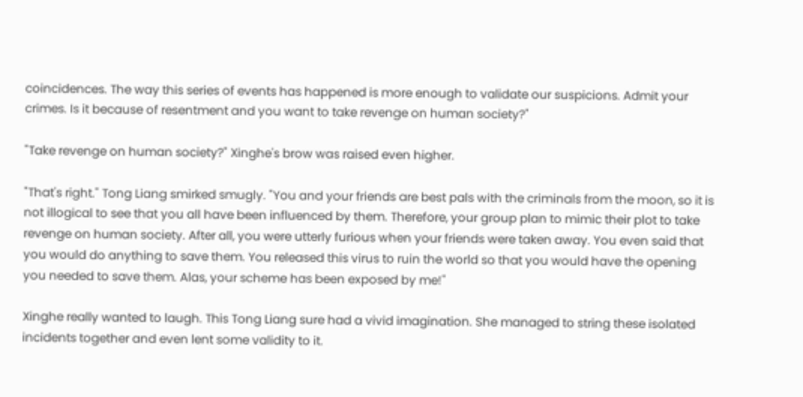coincidences. The way this series of events has happened is more enough to validate our suspicions. Admit your crimes. Is it because of resentment and you want to take revenge on human society?"

"Take revenge on human society?" Xinghe's brow was raised even higher.

"That's right." Tong Liang smirked smugly. "You and your friends are best pals with the criminals from the moon, so it is not illogical to see that you all have been influenced by them. Therefore, your group plan to mimic their plot to take revenge on human society. After all, you were utterly furious when your friends were taken away. You even said that you would do anything to save them. You released this virus to ruin the world so that you would have the opening you needed to save them. Alas, your scheme has been exposed by me!"

Xinghe really wanted to laugh. This Tong Liang sure had a vivid imagination. She managed to string these isolated incidents together and even lent some validity to it.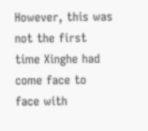However, this was not the first time Xinghe had come face to face with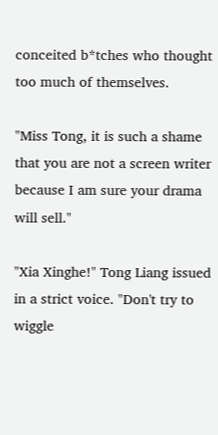conceited b*tches who thought too much of themselves.

"Miss Tong, it is such a shame that you are not a screen writer because I am sure your drama will sell."

"Xia Xinghe!" Tong Liang issued in a strict voice. "Don't try to wiggle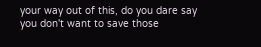your way out of this, do you dare say you don't want to save those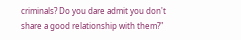criminals? Do you dare admit you don't share a good relationship with them?"